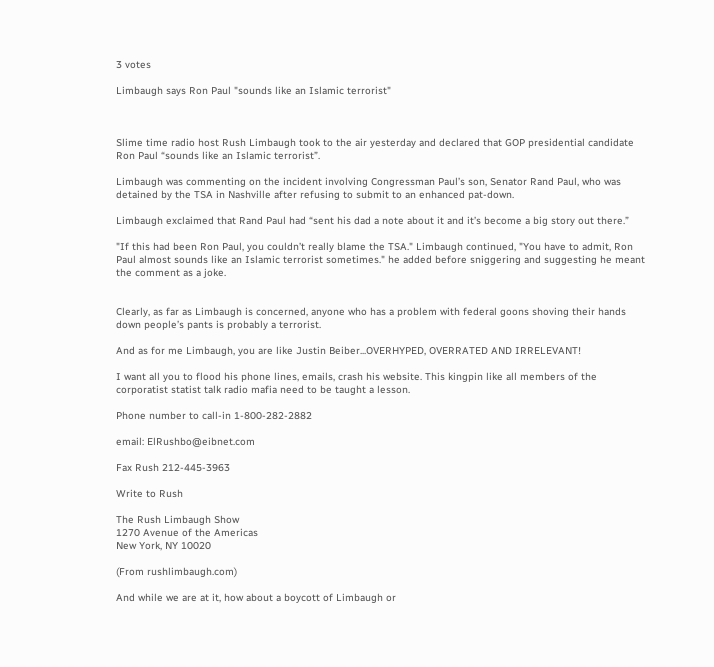3 votes

Limbaugh says Ron Paul "sounds like an Islamic terrorist"



Slime time radio host Rush Limbaugh took to the air yesterday and declared that GOP presidential candidate Ron Paul “sounds like an Islamic terrorist”.

Limbaugh was commenting on the incident involving Congressman Paul’s son, Senator Rand Paul, who was detained by the TSA in Nashville after refusing to submit to an enhanced pat-down.

Limbaugh exclaimed that Rand Paul had “sent his dad a note about it and it’s become a big story out there.”

"If this had been Ron Paul, you couldn’t really blame the TSA." Limbaugh continued, "You have to admit, Ron Paul almost sounds like an Islamic terrorist sometimes." he added before sniggering and suggesting he meant the comment as a joke.


Clearly, as far as Limbaugh is concerned, anyone who has a problem with federal goons shoving their hands down people’s pants is probably a terrorist.

And as for me Limbaugh, you are like Justin Beiber...OVERHYPED, OVERRATED AND IRRELEVANT!

I want all you to flood his phone lines, emails, crash his website. This kingpin like all members of the corporatist statist talk radio mafia need to be taught a lesson.

Phone number to call-in 1-800-282-2882

email: ElRushbo@eibnet.com

Fax Rush 212-445-3963

Write to Rush

The Rush Limbaugh Show
1270 Avenue of the Americas
New York, NY 10020

(From rushlimbaugh.com)

And while we are at it, how about a boycott of Limbaugh or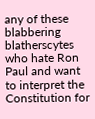any of these blabbering blatherscytes who hate Ron Paul and want to interpret the Constitution for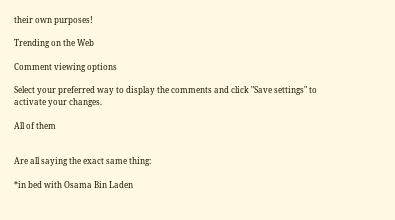their own purposes!

Trending on the Web

Comment viewing options

Select your preferred way to display the comments and click "Save settings" to activate your changes.

All of them


Are all saying the exact same thing:

*in bed with Osama Bin Laden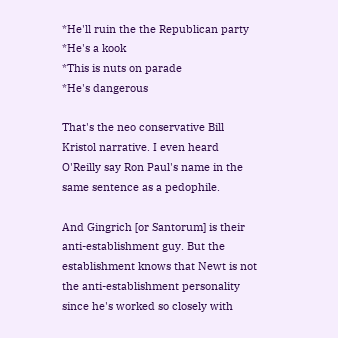*He'll ruin the the Republican party
*He's a kook
*This is nuts on parade
*He's dangerous

That's the neo conservative Bill Kristol narrative. I even heard O'Reilly say Ron Paul's name in the same sentence as a pedophile.

And Gingrich [or Santorum] is their anti-establishment guy. But the establishment knows that Newt is not the anti-establishment personality since he's worked so closely with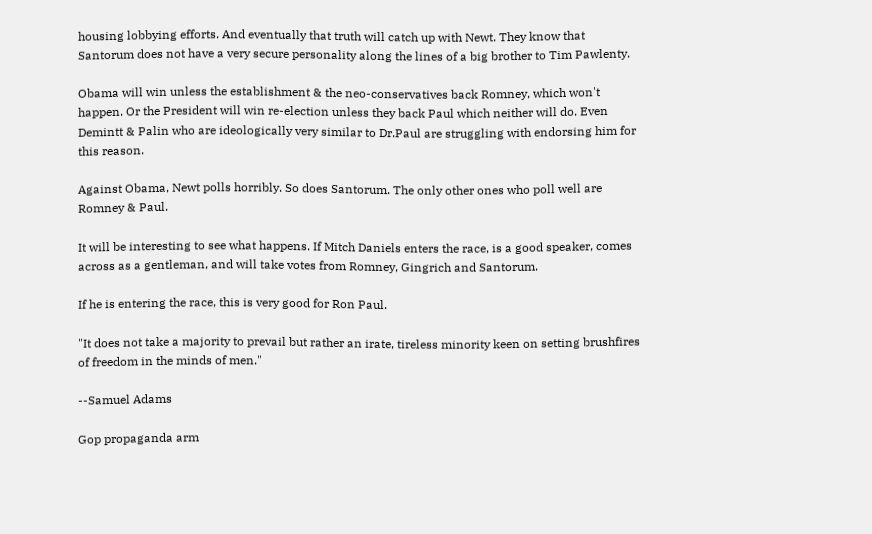housing lobbying efforts. And eventually that truth will catch up with Newt. They know that Santorum does not have a very secure personality along the lines of a big brother to Tim Pawlenty.

Obama will win unless the establishment & the neo-conservatives back Romney, which won't happen. Or the President will win re-election unless they back Paul which neither will do. Even Demintt & Palin who are ideologically very similar to Dr.Paul are struggling with endorsing him for this reason.

Against Obama, Newt polls horribly. So does Santorum. The only other ones who poll well are Romney & Paul.

It will be interesting to see what happens. If Mitch Daniels enters the race, is a good speaker, comes across as a gentleman, and will take votes from Romney, Gingrich and Santorum.

If he is entering the race, this is very good for Ron Paul.

"It does not take a majority to prevail but rather an irate, tireless minority keen on setting brushfires of freedom in the minds of men."

--Samuel Adams

Gop propaganda arm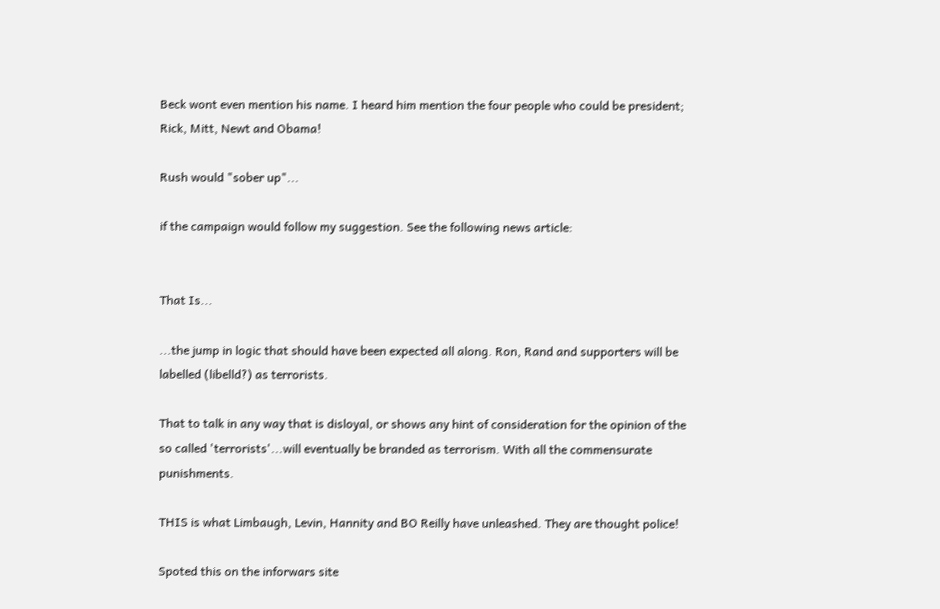Beck wont even mention his name. I heard him mention the four people who could be president; Rick, Mitt, Newt and Obama!

Rush would "sober up"...

if the campaign would follow my suggestion. See the following news article:


That Is...

...the jump in logic that should have been expected all along. Ron, Rand and supporters will be labelled (libelld?) as terrorists.

That to talk in any way that is disloyal, or shows any hint of consideration for the opinion of the so called 'terrorists'...will eventually be branded as terrorism. With all the commensurate punishments.

THIS is what Limbaugh, Levin, Hannity and BO Reilly have unleashed. They are thought police!

Spoted this on the inforwars site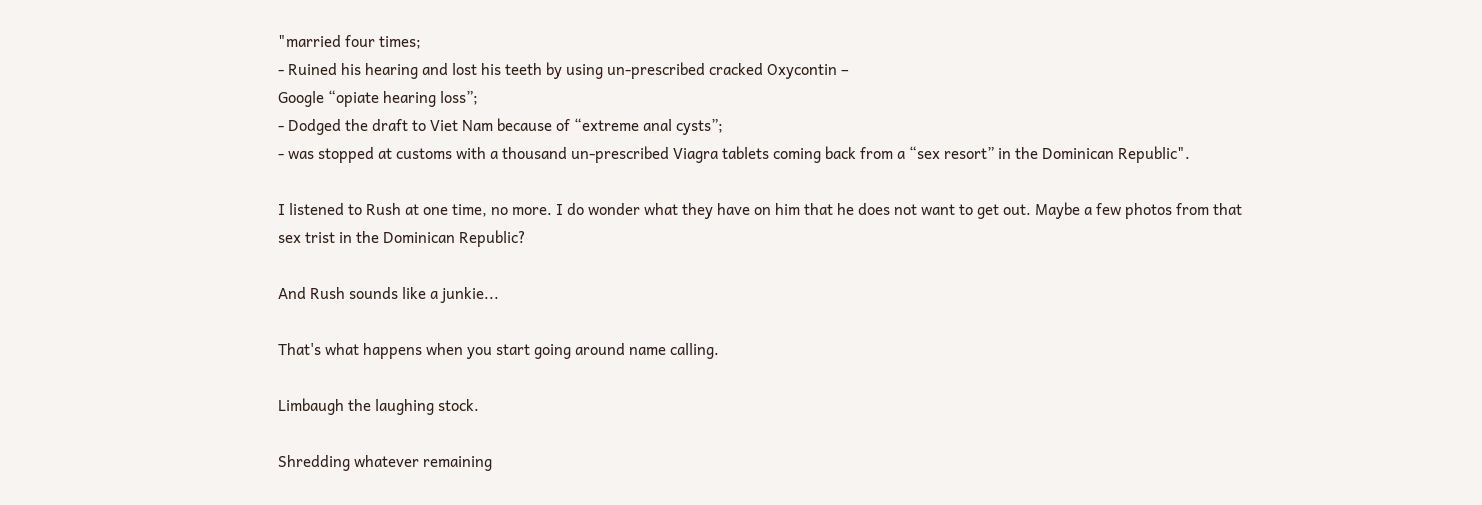"married four times;
- Ruined his hearing and lost his teeth by using un-prescribed cracked Oxycontin –
Google “opiate hearing loss”;
- Dodged the draft to Viet Nam because of “extreme anal cysts”;
- was stopped at customs with a thousand un-prescribed Viagra tablets coming back from a “sex resort” in the Dominican Republic".

I listened to Rush at one time, no more. I do wonder what they have on him that he does not want to get out. Maybe a few photos from that sex trist in the Dominican Republic?

And Rush sounds like a junkie...

That's what happens when you start going around name calling.

Limbaugh the laughing stock.

Shredding whatever remaining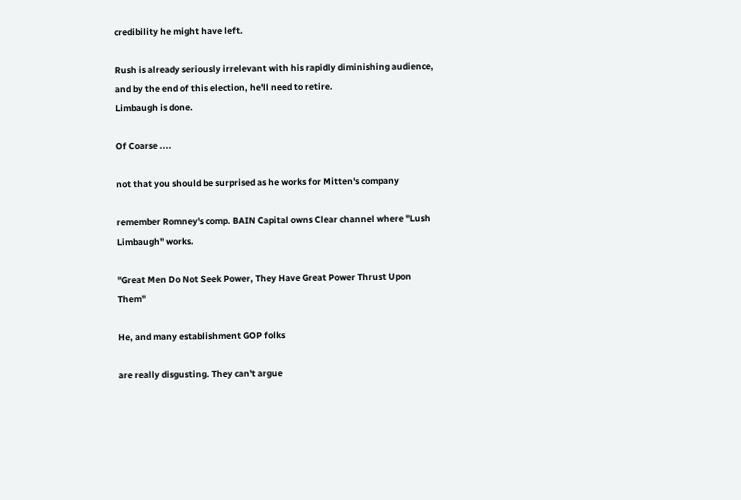credibility he might have left.

Rush is already seriously irrelevant with his rapidly diminishing audience, and by the end of this election, he'll need to retire.
Limbaugh is done.

Of Coarse ....

not that you should be surprised as he works for Mitten's company

remember Romney's comp. BAIN Capital owns Clear channel where "Lush Limbaugh" works.

"Great Men Do Not Seek Power, They Have Great Power Thrust Upon Them"

He, and many establishment GOP folks

are really disgusting. They can't argue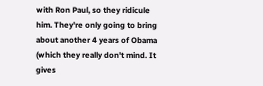with Ron Paul, so they ridicule him. They're only going to bring about another 4 years of Obama (which they really don't mind. It gives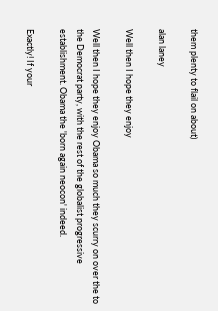them plenty to flail on about)

alan laney

Well then I hope they enjoy

Well then I hope they enjoy Obama so much they scurry on over the to the Democrat party, with the rest of the globalist progressive establishment. Obama the 'born again neocon' indeed.

Exactly! If your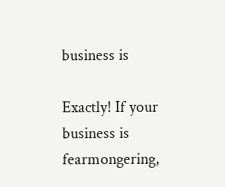business is

Exactly! If your business is fearmongering,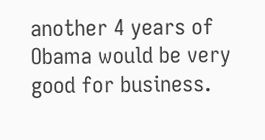another 4 years of Obama would be very good for business.